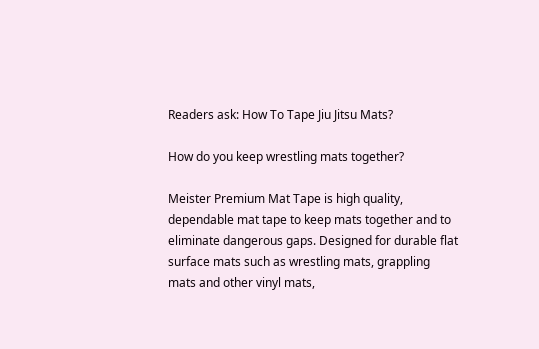Readers ask: How To Tape Jiu Jitsu Mats?

How do you keep wrestling mats together?

Meister Premium Mat Tape is high quality, dependable mat tape to keep mats together and to eliminate dangerous gaps. Designed for durable flat surface mats such as wrestling mats, grappling mats and other vinyl mats,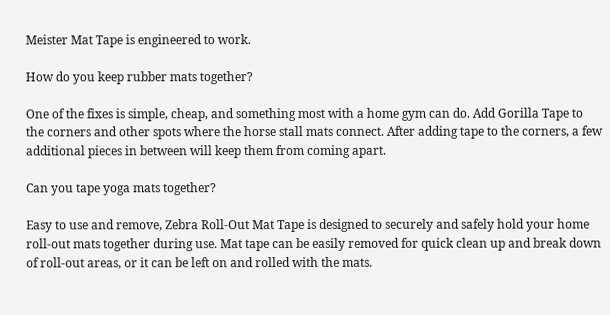Meister Mat Tape is engineered to work.

How do you keep rubber mats together?

One of the fixes is simple, cheap, and something most with a home gym can do. Add Gorilla Tape to the corners and other spots where the horse stall mats connect. After adding tape to the corners, a few additional pieces in between will keep them from coming apart.

Can you tape yoga mats together?

Easy to use and remove, Zebra Roll-Out Mat Tape is designed to securely and safely hold your home roll-out mats together during use. Mat tape can be easily removed for quick clean up and break down of roll-out areas, or it can be left on and rolled with the mats.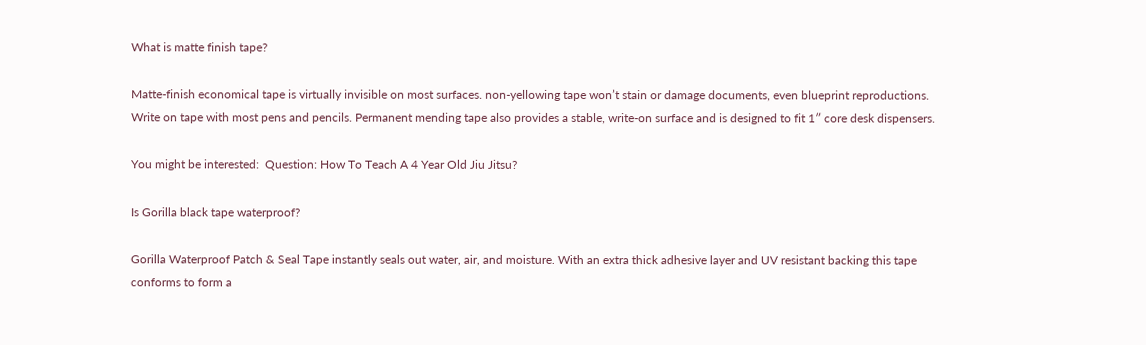What is matte finish tape?

Matte-finish economical tape is virtually invisible on most surfaces. non-yellowing tape won’t stain or damage documents, even blueprint reproductions. Write on tape with most pens and pencils. Permanent mending tape also provides a stable, write-on surface and is designed to fit 1″ core desk dispensers.

You might be interested:  Question: How To Teach A 4 Year Old Jiu Jitsu?

Is Gorilla black tape waterproof?

Gorilla Waterproof Patch & Seal Tape instantly seals out water, air, and moisture. With an extra thick adhesive layer and UV resistant backing this tape conforms to form a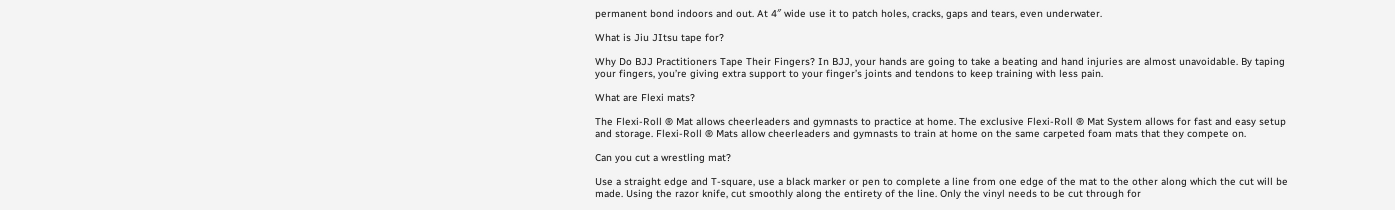permanent bond indoors and out. At 4″ wide use it to patch holes, cracks, gaps and tears, even underwater.

What is Jiu JItsu tape for?

Why Do BJJ Practitioners Tape Their Fingers? In BJJ, your hands are going to take a beating and hand injuries are almost unavoidable. By taping your fingers, you’re giving extra support to your finger’s joints and tendons to keep training with less pain.

What are Flexi mats?

The Flexi-Roll ® Mat allows cheerleaders and gymnasts to practice at home. The exclusive Flexi-Roll ® Mat System allows for fast and easy setup and storage. Flexi-Roll ® Mats allow cheerleaders and gymnasts to train at home on the same carpeted foam mats that they compete on.

Can you cut a wrestling mat?

Use a straight edge and T-square, use a black marker or pen to complete a line from one edge of the mat to the other along which the cut will be made. Using the razor knife, cut smoothly along the entirety of the line. Only the vinyl needs to be cut through for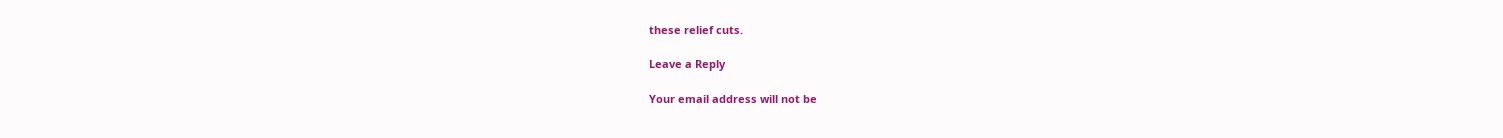these relief cuts.

Leave a Reply

Your email address will not be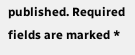published. Required fields are marked *